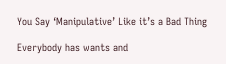You Say ‘Manipulative’ Like it’s a Bad Thing

Everybody has wants and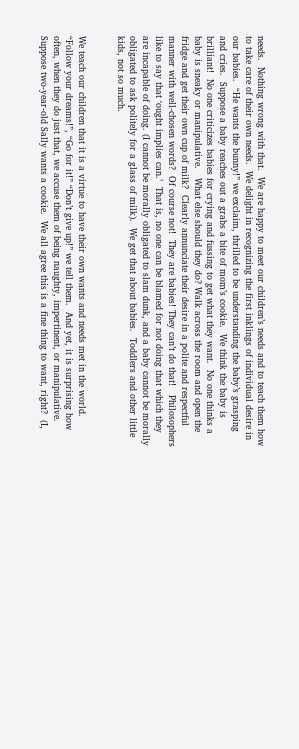needs.  Nothing wrong with that.  We are happy to meet our children’s needs and to teach them how to take care of their own needs.  We delight in recognizing the first inklings of individual desire in our babies.  “He wants the bunny!” we exclaim, thrilled to be understanding the baby’s grasping and cries.  Suppose a baby reaches out a grabs a bite of mom’s cookie.  We think the baby is brilliant!  No one criticizes babies for crying and fussing to get what they want.  No one thinks a baby is sneaky or manipulative.   What else should they do? Walk across the room and open the fridge and get their own cup of milk?  Clearly annunciate their desire in a polite and respectful manner with well-chosen words?  Of course not!  They are babies! They can’t do that!   Philosophers like to say that ‘ought implies can.’  That is, no one can be blamed for not doing that which they are incapable of doing. (I cannot be morally obligated to slam dunk, and a baby cannot be morally obligated to ask politely for a glass of milk).  We get that about babies.  Toddlers and other little kids, not so much.


We teach our children that it is a virtue to have their own wants and needs met in the world.  “Follow your dreams!”, “Go for it!” “Don’t give up!” we tell them.  And yet, it is surprising how often, when they do just that, we accuse them of being naughty, impertinent, or manipulative.  Suppose two-year-old Sally wants a cookie.  We all agree this is a fine thing to want, right?  (I,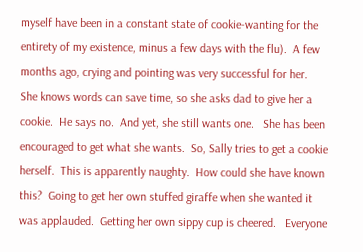myself have been in a constant state of cookie-wanting for the entirety of my existence, minus a few days with the flu).  A few months ago, crying and pointing was very successful for her.    She knows words can save time, so she asks dad to give her a cookie.  He says no.  And yet, she still wants one.   She has been encouraged to get what she wants.  So, Sally tries to get a cookie herself.  This is apparently naughty.  How could she have known this?  Going to get her own stuffed giraffe when she wanted it was applauded.  Getting her own sippy cup is cheered.   Everyone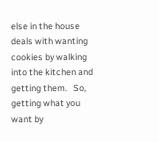else in the house deals with wanting cookies by walking into the kitchen and getting them.   So, getting what you want by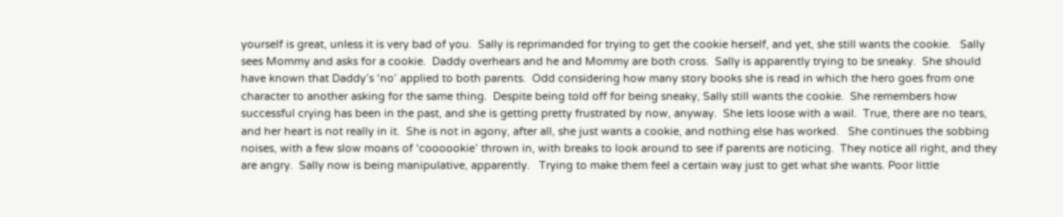yourself is great, unless it is very bad of you.  Sally is reprimanded for trying to get the cookie herself, and yet, she still wants the cookie.   Sally sees Mommy and asks for a cookie.  Daddy overhears and he and Mommy are both cross.  Sally is apparently trying to be sneaky.  She should have known that Daddy’s ‘no’ applied to both parents.  Odd considering how many story books she is read in which the hero goes from one character to another asking for the same thing.  Despite being told off for being sneaky, Sally still wants the cookie.  She remembers how successful crying has been in the past, and she is getting pretty frustrated by now, anyway.  She lets loose with a wail.  True, there are no tears, and her heart is not really in it.  She is not in agony, after all, she just wants a cookie, and nothing else has worked.   She continues the sobbing noises, with a few slow moans of ‘coooookie’ thrown in, with breaks to look around to see if parents are noticing.  They notice all right, and they are angry.  Sally now is being manipulative, apparently.   Trying to make them feel a certain way just to get what she wants. Poor little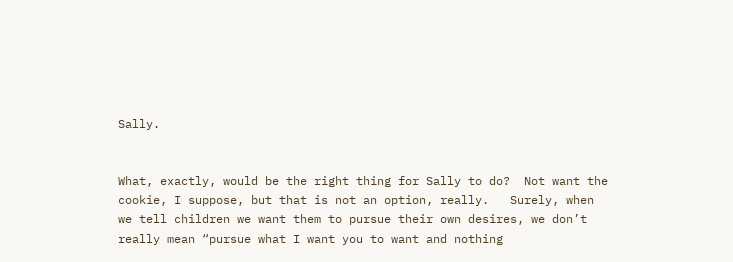Sally.


What, exactly, would be the right thing for Sally to do?  Not want the cookie, I suppose, but that is not an option, really.   Surely, when we tell children we want them to pursue their own desires, we don’t really mean “pursue what I want you to want and nothing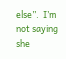else”.  I’m not saying she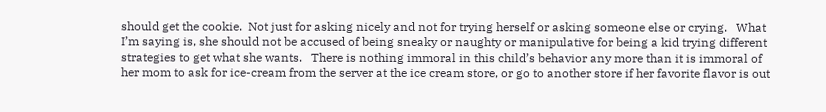should get the cookie.  Not just for asking nicely and not for trying herself or asking someone else or crying.   What I’m saying is, she should not be accused of being sneaky or naughty or manipulative for being a kid trying different strategies to get what she wants.   There is nothing immoral in this child’s behavior any more than it is immoral of her mom to ask for ice-cream from the server at the ice cream store, or go to another store if her favorite flavor is out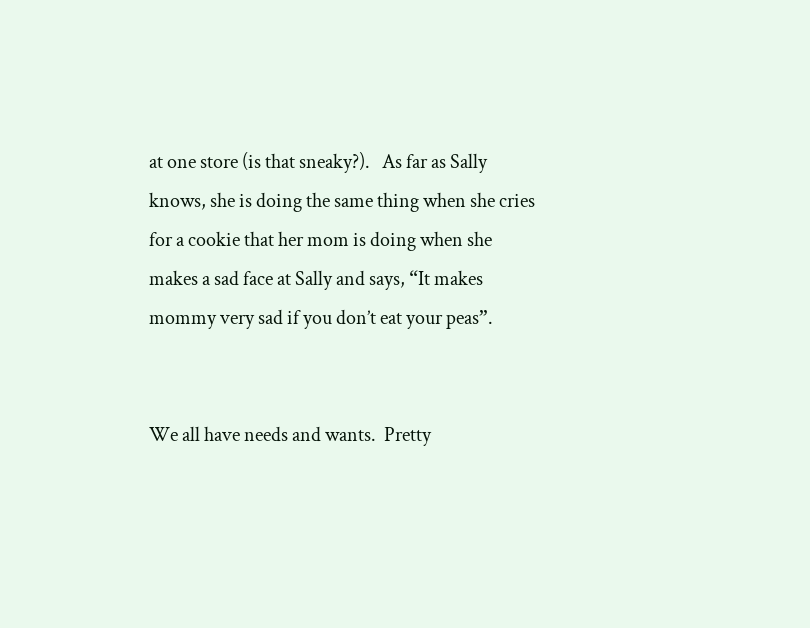at one store (is that sneaky?).   As far as Sally knows, she is doing the same thing when she cries for a cookie that her mom is doing when she makes a sad face at Sally and says, “It makes mommy very sad if you don’t eat your peas”.


We all have needs and wants.  Pretty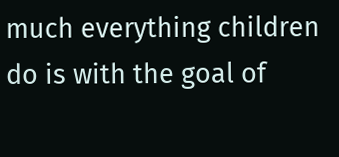much everything children do is with the goal of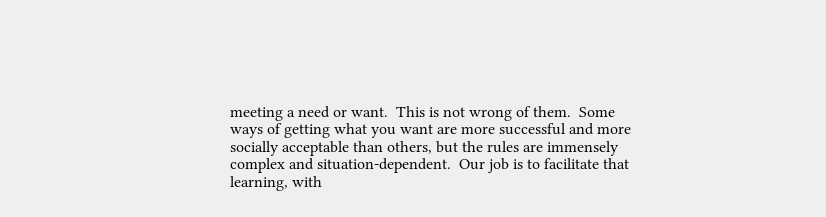meeting a need or want.  This is not wrong of them.  Some ways of getting what you want are more successful and more socially acceptable than others, but the rules are immensely complex and situation-dependent.  Our job is to facilitate that learning, with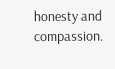honesty and compassion.